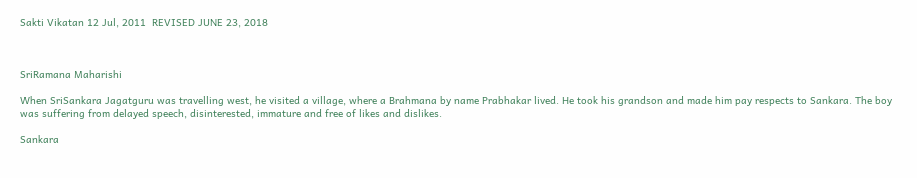Sakti Vikatan 12 Jul, 2011  REVISED JUNE 23, 2018



SriRamana Maharishi

When SriSankara Jagatguru was travelling west, he visited a village, where a Brahmana by name Prabhakar lived. He took his grandson and made him pay respects to Sankara. The boy was suffering from delayed speech, disinterested, immature and free of likes and dislikes.

Sankara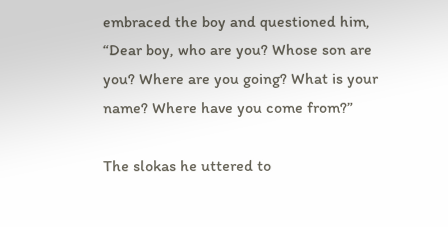embraced the boy and questioned him, “Dear boy, who are you? Whose son are you? Where are you going? What is your  name? Where have you come from?”

The slokas he uttered to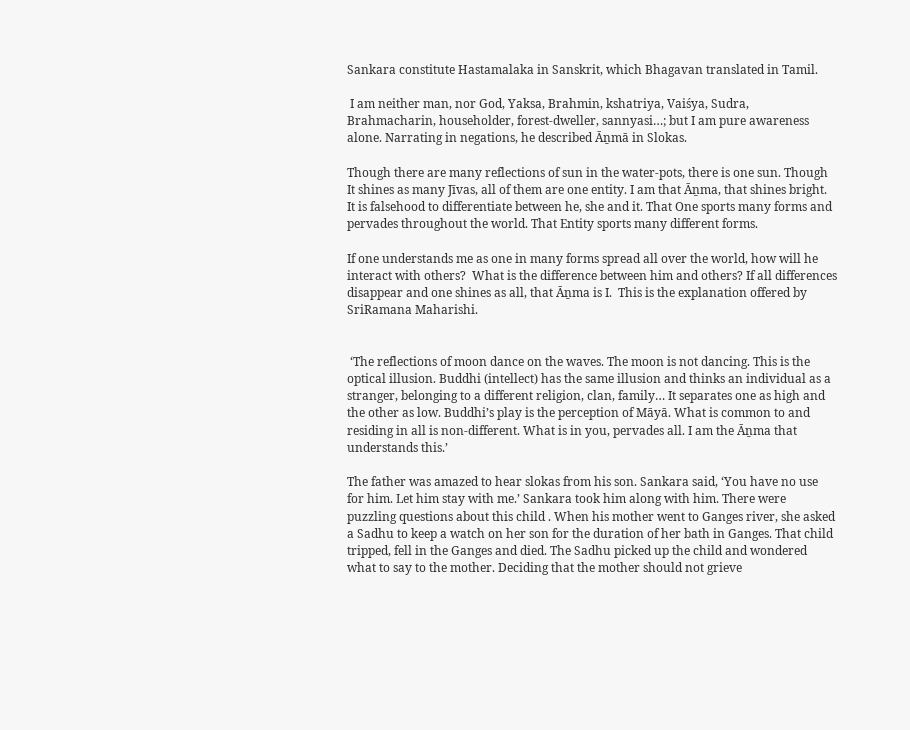Sankara constitute Hastamalaka in Sanskrit, which Bhagavan translated in Tamil.

 I am neither man, nor God, Yaksa, Brahmin, kshatriya, Vaiśya, Sudra, Brahmacharin, householder, forest-dweller, sannyasi…; but I am pure awareness alone. Narrating in negations, he described Āṉmā in Slokas.

Though there are many reflections of sun in the water-pots, there is one sun. Though It shines as many Jīvas, all of them are one entity. I am that Āṉma, that shines bright.  It is falsehood to differentiate between he, she and it. That One sports many forms and pervades throughout the world. That Entity sports many different forms.

If one understands me as one in many forms spread all over the world, how will he interact with others?  What is the difference between him and others? If all differences disappear and one shines as all, that Āṉma is I.  This is the explanation offered by SriRamana Maharishi.


 ‘The reflections of moon dance on the waves. The moon is not dancing. This is the optical illusion. Buddhi (intellect) has the same illusion and thinks an individual as a stranger, belonging to a different religion, clan, family… It separates one as high and the other as low. Buddhi’s play is the perception of Māyā. What is common to and residing in all is non-different. What is in you, pervades all. I am the Āṉma that understands this.’

The father was amazed to hear slokas from his son. Sankara said, ‘You have no use for him. Let him stay with me.’ Sankara took him along with him. There were puzzling questions about this child . When his mother went to Ganges river, she asked a Sadhu to keep a watch on her son for the duration of her bath in Ganges. That child tripped, fell in the Ganges and died. The Sadhu picked up the child and wondered what to say to the mother. Deciding that the mother should not grieve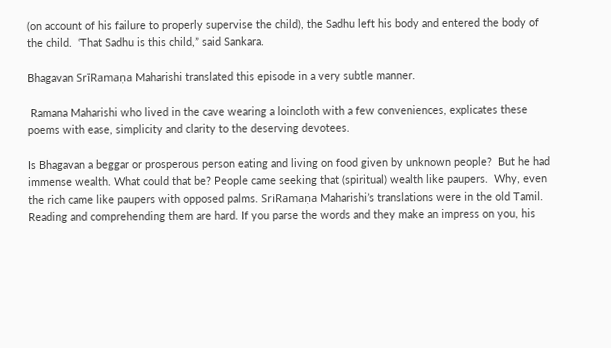(on account of his failure to properly supervise the child), the Sadhu left his body and entered the body of the child.  ‘That Sadhu is this child,” said Sankara.

Bhagavan SrīRamaṇa Maharishi translated this episode in a very subtle manner.

 Ramana Maharishi who lived in the cave wearing a loincloth with a few conveniences, explicates these poems with ease, simplicity and clarity to the deserving devotees.

Is Bhagavan a beggar or prosperous person eating and living on food given by unknown people?  But he had immense wealth. What could that be? People came seeking that (spiritual) wealth like paupers.  Why, even the rich came like paupers with opposed palms. SriRamaṇa Maharishi’s translations were in the old Tamil. Reading and comprehending them are hard. If you parse the words and they make an impress on you, his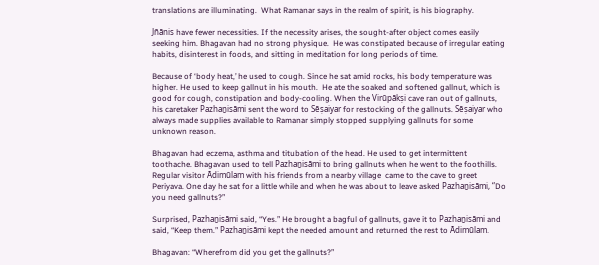translations are illuminating.  What Ramanar says in the realm of spirit, is his biography.

Jñānis have fewer necessities. If the necessity arises, the sought-after object comes easily seeking him. Bhagavan had no strong physique.  He was constipated because of irregular eating habits, disinterest in foods, and sitting in meditation for long periods of time.

Because of ‘body heat,’ he used to cough. Since he sat amid rocks, his body temperature was higher. He used to keep gallnut in his mouth.  He ate the soaked and softened gallnut, which is good for cough, constipation and body-cooling. When the Virūpākṣi cave ran out of gallnuts, his caretaker Pazhaṉisāmi sent the word to Sēṣaiyar for restocking of the gallnuts. Sēṣaiyar who always made supplies available to Ramanar simply stopped supplying gallnuts for some unknown reason.

Bhagavan had eczema, asthma and titubation of the head. He used to get intermittent toothache. Bhagavan used to tell Pazhaṉisāmi to bring gallnuts when he went to the foothills. Regular visitor Ādimūlam with his friends from a nearby village  came to the cave to greet Periyava. One day he sat for a little while and when he was about to leave asked Pazhaṉisāmi, “Do you need gallnuts?”

Surprised, Pazhaṉisāmi said, “Yes.” He brought a bagful of gallnuts, gave it to Pazhaṉisāmi and said, “Keep them.” Pazhaṉisāmi kept the needed amount and returned the rest to Ādimūlam.

Bhagavan: “Wherefrom did you get the gallnuts?”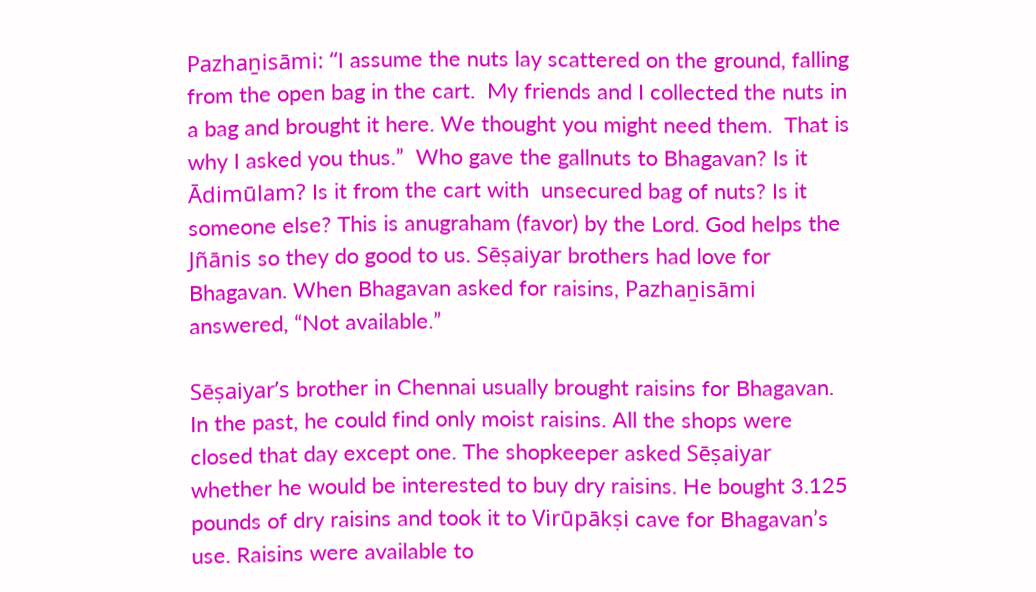Pazhaṉisāmi: “I assume the nuts lay scattered on the ground, falling from the open bag in the cart.  My friends and I collected the nuts in a bag and brought it here. We thought you might need them.  That is why I asked you thus.”  Who gave the gallnuts to Bhagavan? Is it Ādimūlam? Is it from the cart with  unsecured bag of nuts? Is it someone else? This is anugraham (favor) by the Lord. God helps the Jñānis so they do good to us. Sēṣaiyar brothers had love for Bhagavan. When Bhagavan asked for raisins, Pazhaṉisāmi answered, “Not available.”

Sēṣaiyar’s brother in Chennai usually brought raisins for Bhagavan. In the past, he could find only moist raisins. All the shops were closed that day except one. The shopkeeper asked Sēṣaiyar whether he would be interested to buy dry raisins. He bought 3.125 pounds of dry raisins and took it to Virūpākṣi cave for Bhagavan’s use. Raisins were available to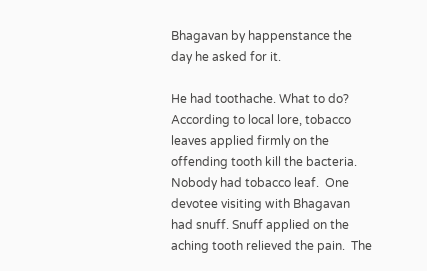Bhagavan by happenstance the day he asked for it.

He had toothache. What to do? According to local lore, tobacco leaves applied firmly on the offending tooth kill the bacteria. Nobody had tobacco leaf.  One devotee visiting with Bhagavan had snuff. Snuff applied on the aching tooth relieved the pain.  The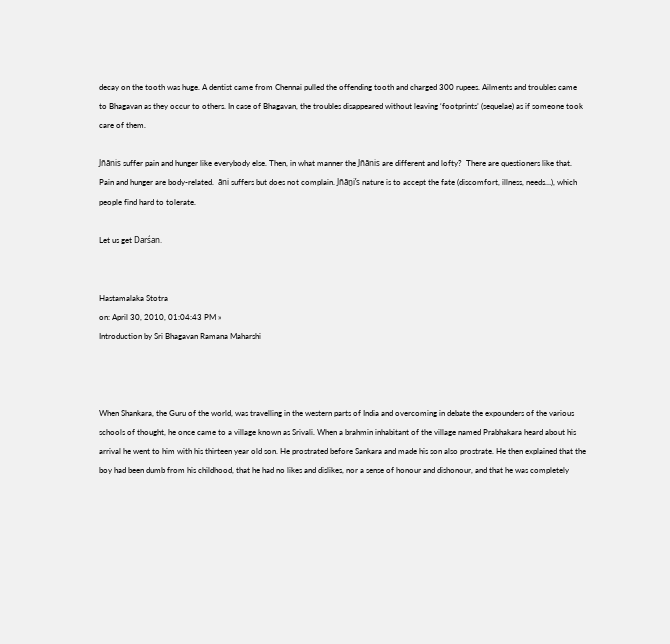decay on the tooth was huge. A dentist came from Chennai pulled the offending tooth and charged 300 rupees. Ailments and troubles came to Bhagavan as they occur to others. In case of Bhagavan, the troubles disappeared without leaving ‘footprints’ (sequelae) as if someone took care of them.

Jñānis suffer pain and hunger like everybody else. Then, in what manner the Jñānis are different and lofty?  There are questioners like that. Pain and hunger are body-related.  āni suffers but does not complain. Jñāṉi’s nature is to accept the fate (discomfort, illness, needs…), which people find hard to tolerate.

Let us get Darśan.


Hastamalaka Stotra
on: April 30, 2010, 01:04:43 PM »
Introduction by Sri Bhagavan Ramana Maharshi



When Shankara, the Guru of the world, was travelling in the western parts of India and overcoming in debate the expounders of the various schools of thought, he once came to a village known as Srivali. When a brahmin inhabitant of the village named Prabhakara heard about his arrival he went to him with his thirteen year old son. He prostrated before Sankara and made his son also prostrate. He then explained that the boy had been dumb from his childhood, that he had no likes and dislikes, nor a sense of honour and dishonour, and that he was completely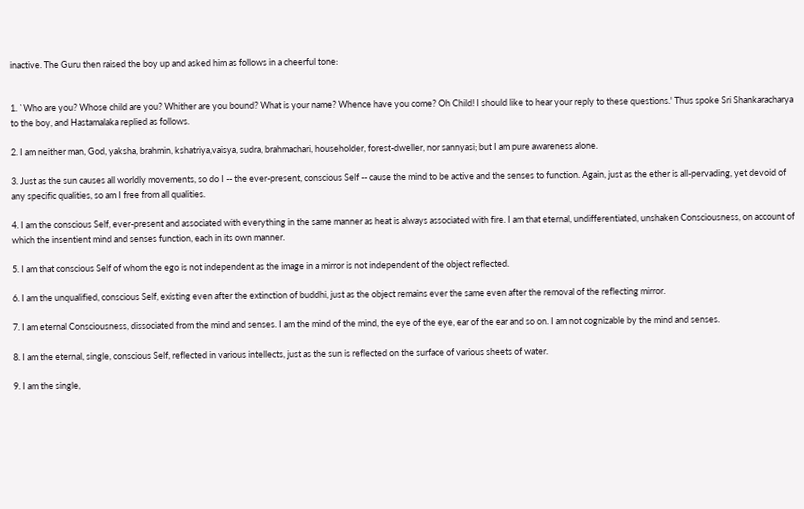inactive. The Guru then raised the boy up and asked him as follows in a cheerful tone:


1. `Who are you? Whose child are you? Whither are you bound? What is your name? Whence have you come? Oh Child! I should like to hear your reply to these questions.' Thus spoke Sri Shankaracharya to the boy, and Hastamalaka replied as follows.

2. I am neither man, God, yaksha, brahmin, kshatriya,vaisya, sudra, brahmachari, householder, forest-dweller, nor sannyasi; but I am pure awareness alone.

3. Just as the sun causes all worldly movements, so do I -- the ever-present, conscious Self -- cause the mind to be active and the senses to function. Again, just as the ether is all-pervading, yet devoid of any specific qualities, so am I free from all qualities.

4. I am the conscious Self, ever-present and associated with everything in the same manner as heat is always associated with fire. I am that eternal, undifferentiated, unshaken Consciousness, on account of which the insentient mind and senses function, each in its own manner.

5. I am that conscious Self of whom the ego is not independent as the image in a mirror is not independent of the object reflected.

6. I am the unqualified, conscious Self, existing even after the extinction of buddhi, just as the object remains ever the same even after the removal of the reflecting mirror.

7. I am eternal Consciousness, dissociated from the mind and senses. I am the mind of the mind, the eye of the eye, ear of the ear and so on. I am not cognizable by the mind and senses.

8. I am the eternal, single, conscious Self, reflected in various intellects, just as the sun is reflected on the surface of various sheets of water.

9. I am the single,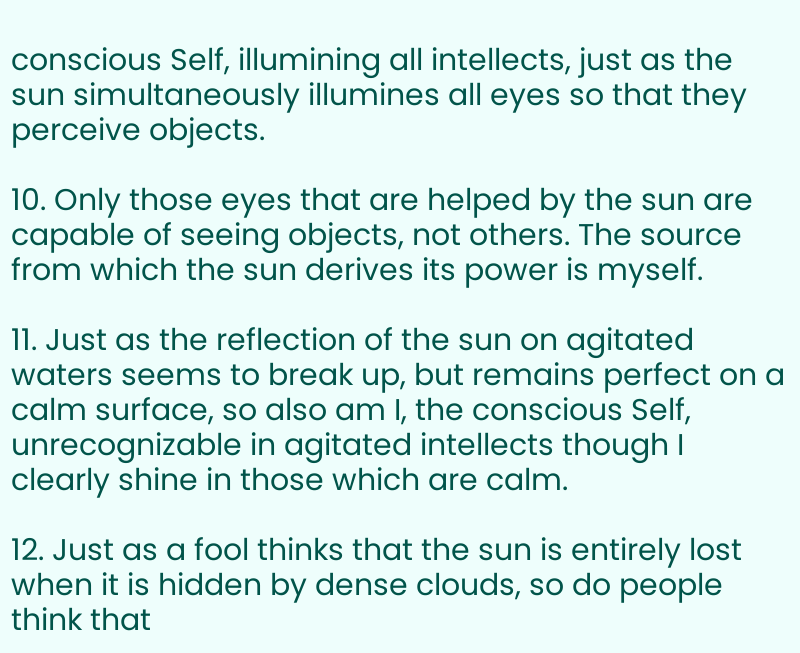conscious Self, illumining all intellects, just as the sun simultaneously illumines all eyes so that they perceive objects.

10. Only those eyes that are helped by the sun are capable of seeing objects, not others. The source from which the sun derives its power is myself.

11. Just as the reflection of the sun on agitated waters seems to break up, but remains perfect on a calm surface, so also am I, the conscious Self, unrecognizable in agitated intellects though I clearly shine in those which are calm.

12. Just as a fool thinks that the sun is entirely lost when it is hidden by dense clouds, so do people think that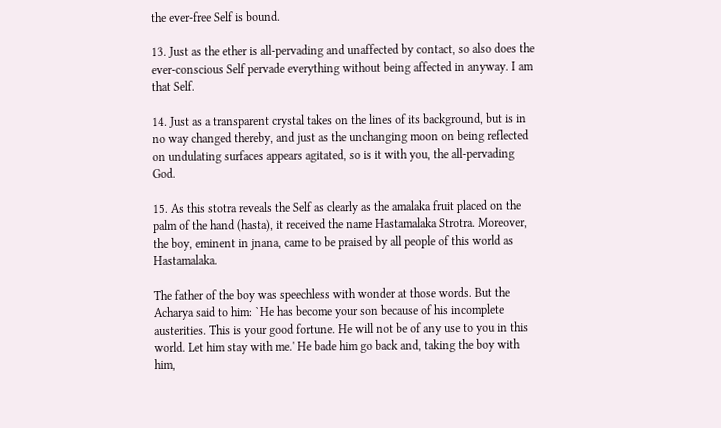the ever-free Self is bound.

13. Just as the ether is all-pervading and unaffected by contact, so also does the ever-conscious Self pervade everything without being affected in anyway. I am that Self.

14. Just as a transparent crystal takes on the lines of its background, but is in no way changed thereby, and just as the unchanging moon on being reflected on undulating surfaces appears agitated, so is it with you, the all-pervading God.

15. As this stotra reveals the Self as clearly as the amalaka fruit placed on the palm of the hand (hasta), it received the name Hastamalaka Strotra. Moreover, the boy, eminent in jnana, came to be praised by all people of this world as Hastamalaka.

The father of the boy was speechless with wonder at those words. But the Acharya said to him: `He has become your son because of his incomplete austerities. This is your good fortune. He will not be of any use to you in this world. Let him stay with me.' He bade him go back and, taking the boy with him,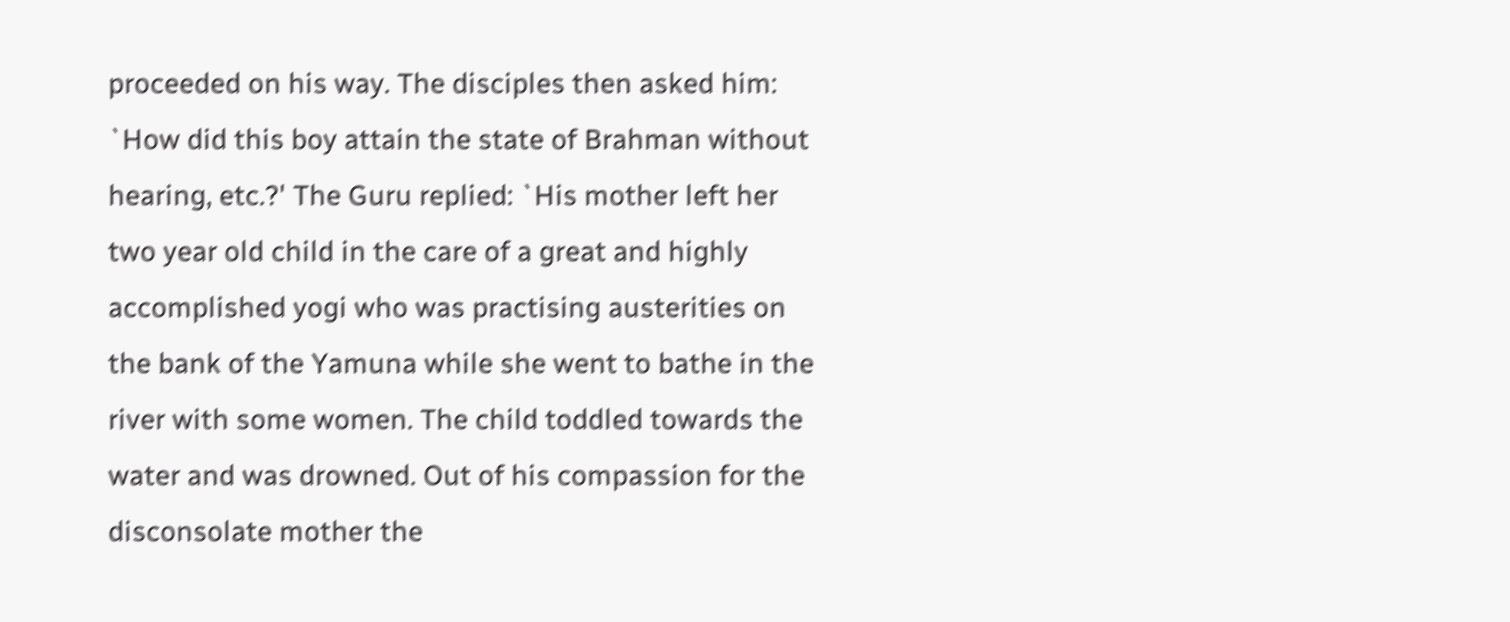proceeded on his way. The disciples then asked him: `How did this boy attain the state of Brahman without hearing, etc.?' The Guru replied: `His mother left her two year old child in the care of a great and highly accomplished yogi who was practising austerities on the bank of the Yamuna while she went to bathe in the river with some women. The child toddled towards the water and was drowned. Out of his compassion for the disconsolate mother the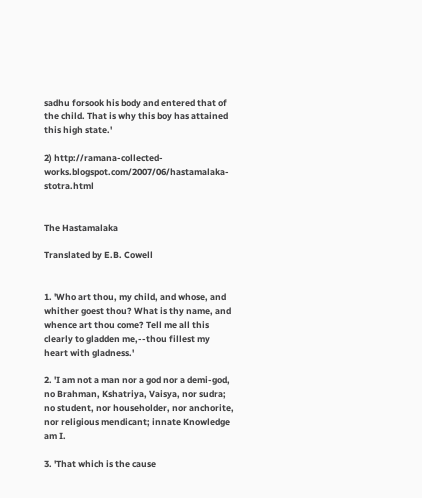sadhu forsook his body and entered that of the child. That is why this boy has attained this high state.'

2) http://ramana-collected-works.blogspot.com/2007/06/hastamalaka-stotra.html


The Hastamalaka

Translated by E.B. Cowell


1. 'Who art thou, my child, and whose, and whither goest thou? What is thy name, and whence art thou come? Tell me all this clearly to gladden me,--thou fillest my heart with gladness.'

2. 'I am not a man nor a god nor a demi-god, no Brahman, Kshatriya, Vaisya, nor sudra; no student, nor householder, nor anchorite, nor religious mendicant; innate Knowledge am I.

3. 'That which is the cause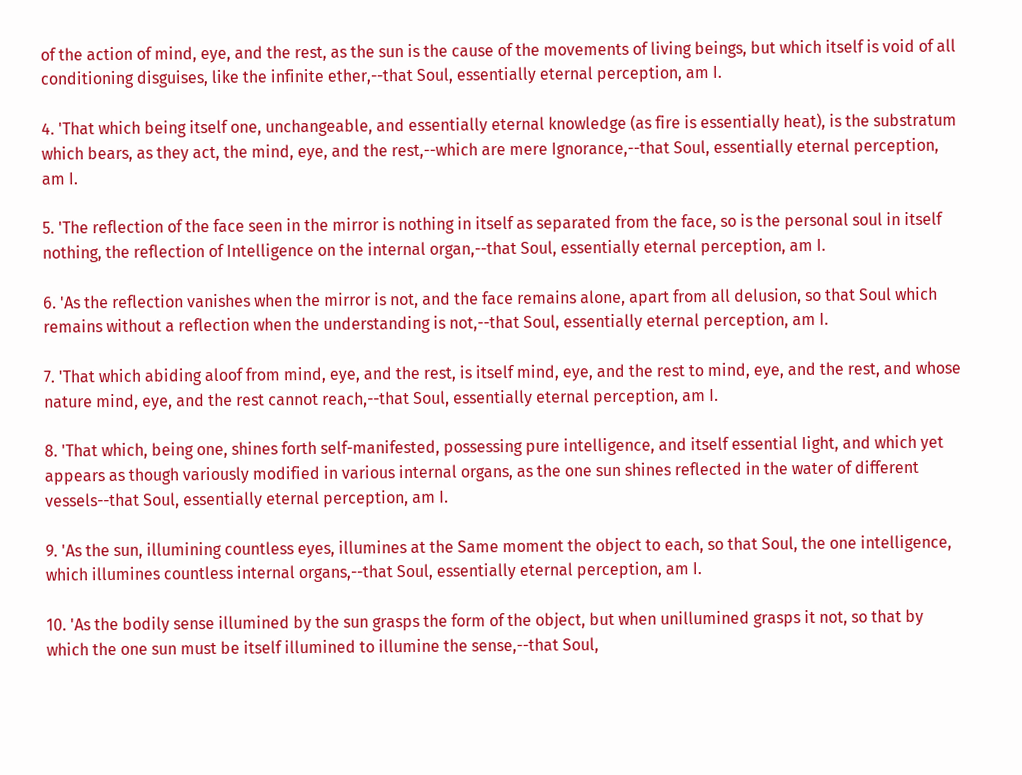of the action of mind, eye, and the rest, as the sun is the cause of the movements of living beings, but which itself is void of all conditioning disguises, like the infinite ether,--that Soul, essentially eternal perception, am I.

4. 'That which being itself one, unchangeable, and essentially eternal knowledge (as fire is essentially heat), is the substratum which bears, as they act, the mind, eye, and the rest,--which are mere Ignorance,--that Soul, essentially eternal perception, am I.

5. 'The reflection of the face seen in the mirror is nothing in itself as separated from the face, so is the personal soul in itself nothing, the reflection of Intelligence on the internal organ,--that Soul, essentially eternal perception, am I.

6. 'As the reflection vanishes when the mirror is not, and the face remains alone, apart from all delusion, so that Soul which remains without a reflection when the understanding is not,--that Soul, essentially eternal perception, am I.

7. 'That which abiding aloof from mind, eye, and the rest, is itself mind, eye, and the rest to mind, eye, and the rest, and whose nature mind, eye, and the rest cannot reach,--that Soul, essentially eternal perception, am I.

8. 'That which, being one, shines forth self-manifested, possessing pure intelligence, and itself essential Iight, and which yet appears as though variously modified in various internal organs, as the one sun shines reflected in the water of different vessels--that Soul, essentially eternal perception, am I.

9. 'As the sun, illumining countless eyes, illumines at the Same moment the object to each, so that Soul, the one intelligence, which illumines countless internal organs,--that Soul, essentially eternal perception, am I.

10. 'As the bodily sense illumined by the sun grasps the form of the object, but when unillumined grasps it not, so that by which the one sun must be itself illumined to illumine the sense,--that Soul,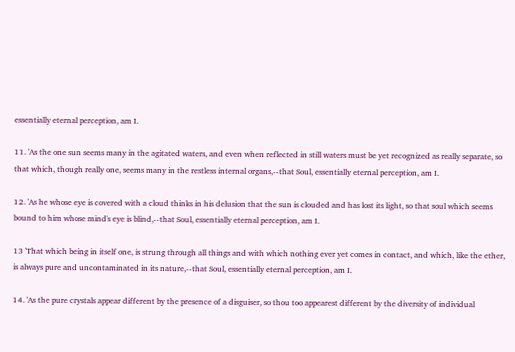essentially eternal perception, am I.

11. 'As the one sun seems many in the agitated waters, and even when reflected in still waters must be yet recognized as really separate, so that which, though really one, seems many in the restless internal organs,--that Soul, essentially eternal perception, am I.

12. 'As he whose eye is covered with a cloud thinks in his delusion that the sun is clouded and has lost its light, so that soul which seems bound to him whose mind's eye is blind,--that Soul, essentially eternal perception, am I.

13 'That which being in itself one, is strung through all things and with which nothing ever yet comes in contact, and which, like the ether, is always pure and uncontaminated in its nature,--that Soul, essentially eternal perception, am I.

14. 'As the pure crystals appear different by the presence of a disguiser, so thou too appearest different by the diversity of individual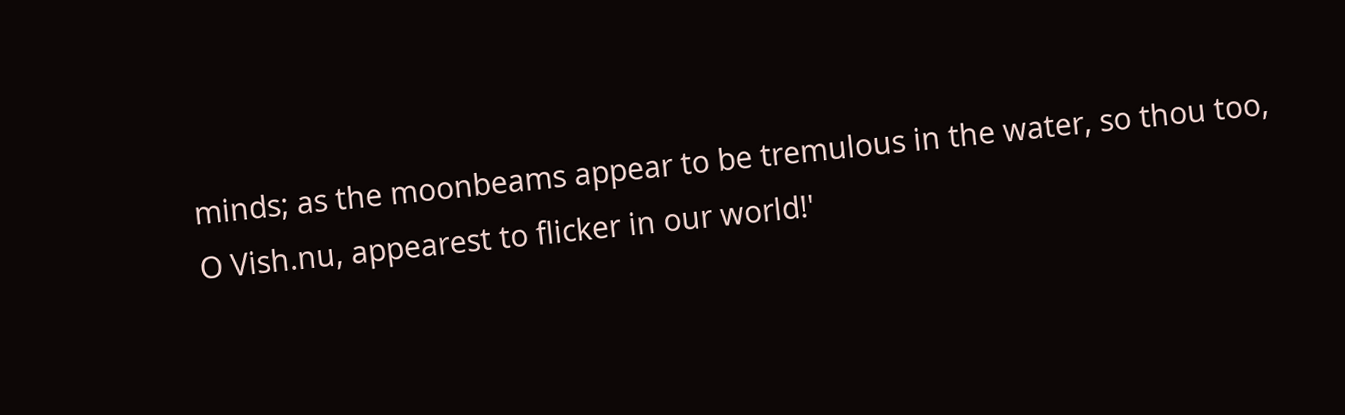minds; as the moonbeams appear to be tremulous in the water, so thou too, O Vish.nu, appearest to flicker in our world!'